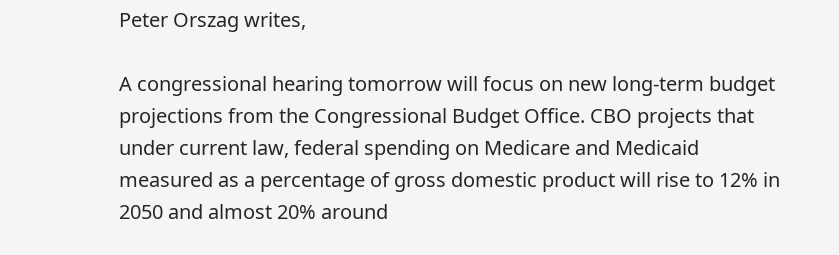Peter Orszag writes,

A congressional hearing tomorrow will focus on new long-term budget projections from the Congressional Budget Office. CBO projects that under current law, federal spending on Medicare and Medicaid measured as a percentage of gross domestic product will rise to 12% in 2050 and almost 20% around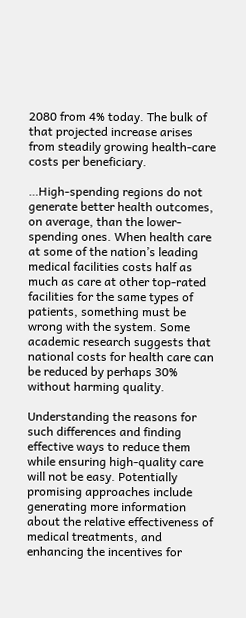2080 from 4% today. The bulk of that projected increase arises from steadily growing health-care costs per beneficiary.

…High-spending regions do not generate better health outcomes, on average, than the lower-spending ones. When health care at some of the nation’s leading medical facilities costs half as much as care at other top-rated facilities for the same types of patients, something must be wrong with the system. Some academic research suggests that national costs for health care can be reduced by perhaps 30% without harming quality.

Understanding the reasons for such differences and finding effective ways to reduce them while ensuring high-quality care will not be easy. Potentially promising approaches include generating more information about the relative effectiveness of medical treatments, and enhancing the incentives for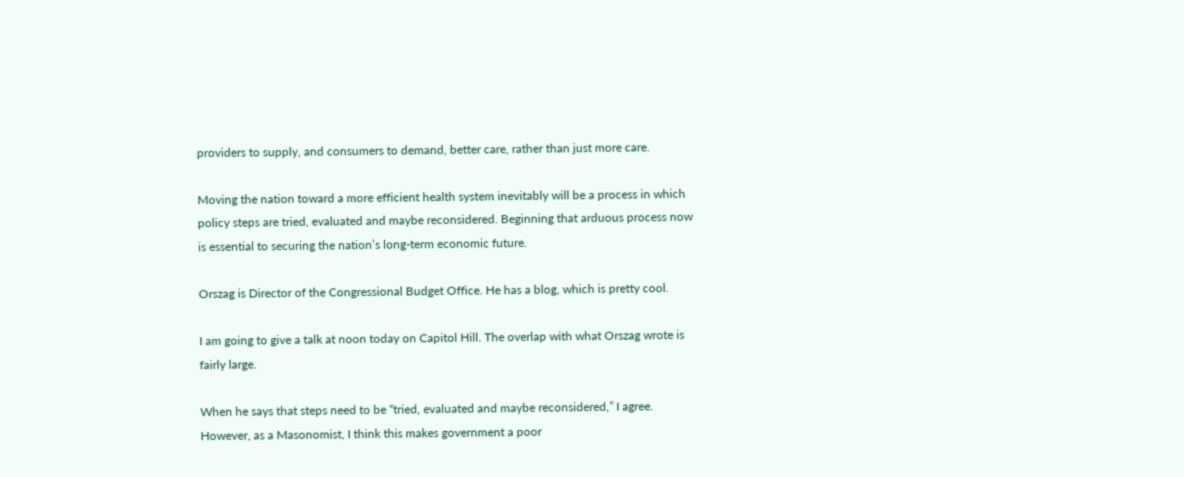providers to supply, and consumers to demand, better care, rather than just more care.

Moving the nation toward a more efficient health system inevitably will be a process in which policy steps are tried, evaluated and maybe reconsidered. Beginning that arduous process now is essential to securing the nation’s long-term economic future.

Orszag is Director of the Congressional Budget Office. He has a blog, which is pretty cool.

I am going to give a talk at noon today on Capitol Hill. The overlap with what Orszag wrote is fairly large.

When he says that steps need to be “tried, evaluated and maybe reconsidered,” I agree. However, as a Masonomist, I think this makes government a poor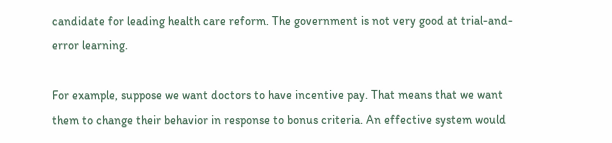candidate for leading health care reform. The government is not very good at trial-and-error learning.

For example, suppose we want doctors to have incentive pay. That means that we want them to change their behavior in response to bonus criteria. An effective system would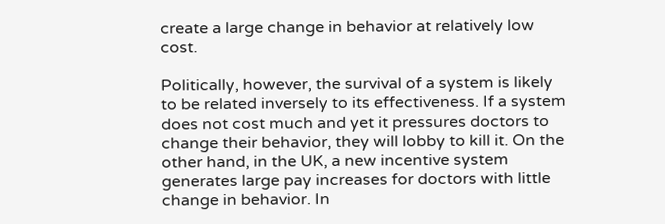create a large change in behavior at relatively low cost.

Politically, however, the survival of a system is likely to be related inversely to its effectiveness. If a system does not cost much and yet it pressures doctors to change their behavior, they will lobby to kill it. On the other hand, in the UK, a new incentive system generates large pay increases for doctors with little change in behavior. In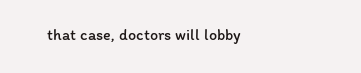that case, doctors will lobby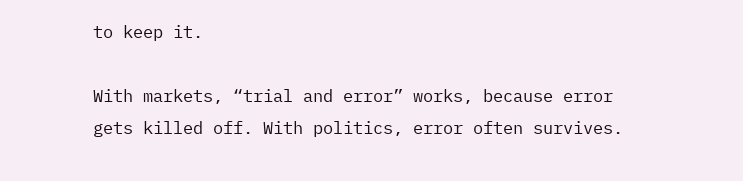to keep it.

With markets, “trial and error” works, because error gets killed off. With politics, error often survives.